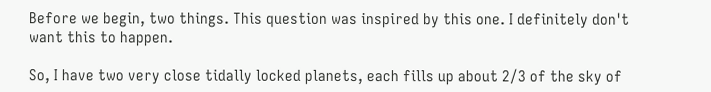Before we begin, two things. This question was inspired by this one. I definitely don't want this to happen.

So, I have two very close tidally locked planets, each fills up about 2/3 of the sky of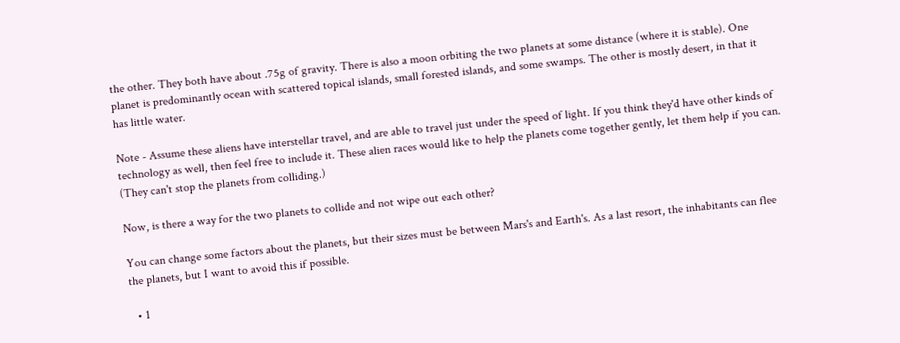the other. They both have about .75g of gravity. There is also a moon orbiting the two planets at some distance (where it is stable). One planet is predominantly ocean with scattered topical islands, small forested islands, and some swamps. The other is mostly desert, in that it has little water.

Note - Assume these aliens have interstellar travel, and are able to travel just under the speed of light. If you think they'd have other kinds of technology as well, then feel free to include it. These alien races would like to help the planets come together gently, let them help if you can. (They can't stop the planets from colliding.)

Now, is there a way for the two planets to collide and not wipe out each other?

You can change some factors about the planets, but their sizes must be between Mars's and Earth's. As a last resort, the inhabitants can flee the planets, but I want to avoid this if possible.

  • 1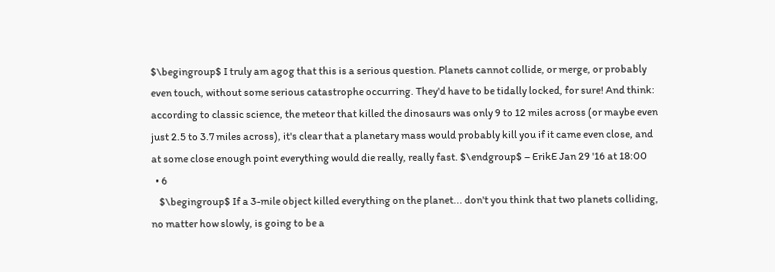$\begingroup$ I truly am agog that this is a serious question. Planets cannot collide, or merge, or probably even touch, without some serious catastrophe occurring. They'd have to be tidally locked, for sure! And think: according to classic science, the meteor that killed the dinosaurs was only 9 to 12 miles across (or maybe even just 2.5 to 3.7 miles across), it's clear that a planetary mass would probably kill you if it came even close, and at some close enough point everything would die really, really fast. $\endgroup$ – ErikE Jan 29 '16 at 18:00
  • 6
    $\begingroup$ If a 3-mile object killed everything on the planet... don't you think that two planets colliding, no matter how slowly, is going to be a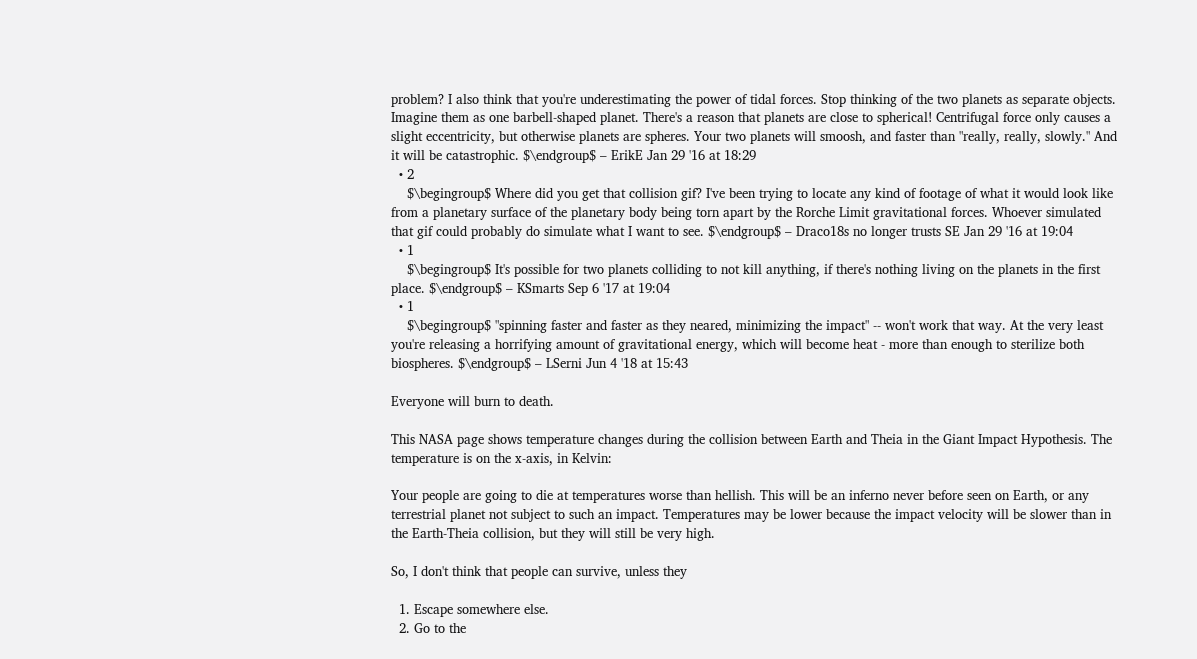problem? I also think that you're underestimating the power of tidal forces. Stop thinking of the two planets as separate objects. Imagine them as one barbell-shaped planet. There's a reason that planets are close to spherical! Centrifugal force only causes a slight eccentricity, but otherwise planets are spheres. Your two planets will smoosh, and faster than "really, really, slowly." And it will be catastrophic. $\endgroup$ – ErikE Jan 29 '16 at 18:29
  • 2
    $\begingroup$ Where did you get that collision gif? I've been trying to locate any kind of footage of what it would look like from a planetary surface of the planetary body being torn apart by the Rorche Limit gravitational forces. Whoever simulated that gif could probably do simulate what I want to see. $\endgroup$ – Draco18s no longer trusts SE Jan 29 '16 at 19:04
  • 1
    $\begingroup$ It's possible for two planets colliding to not kill anything, if there's nothing living on the planets in the first place. $\endgroup$ – KSmarts Sep 6 '17 at 19:04
  • 1
    $\begingroup$ "spinning faster and faster as they neared, minimizing the impact" -- won't work that way. At the very least you're releasing a horrifying amount of gravitational energy, which will become heat - more than enough to sterilize both biospheres. $\endgroup$ – LSerni Jun 4 '18 at 15:43

Everyone will burn to death.

This NASA page shows temperature changes during the collision between Earth and Theia in the Giant Impact Hypothesis. The temperature is on the x-axis, in Kelvin:

Your people are going to die at temperatures worse than hellish. This will be an inferno never before seen on Earth, or any terrestrial planet not subject to such an impact. Temperatures may be lower because the impact velocity will be slower than in the Earth-Theia collision, but they will still be very high.

So, I don't think that people can survive, unless they

  1. Escape somewhere else.
  2. Go to the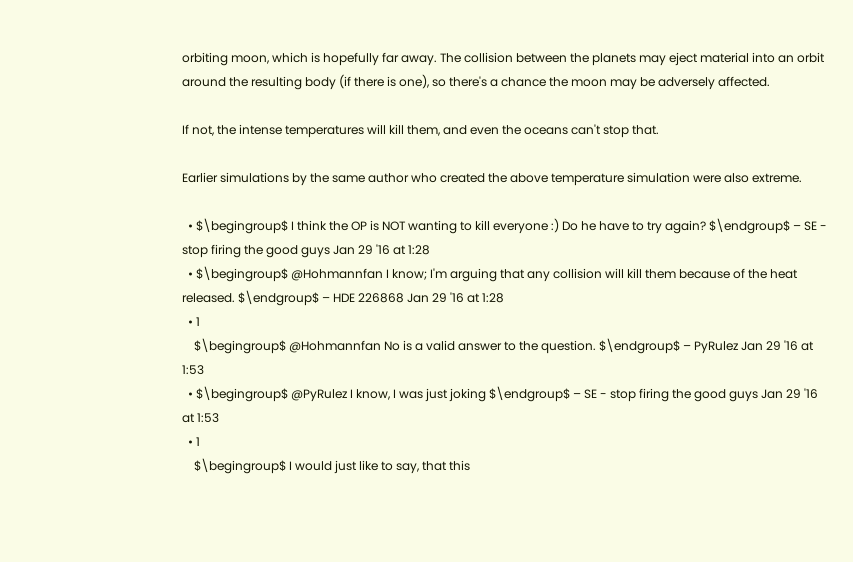orbiting moon, which is hopefully far away. The collision between the planets may eject material into an orbit around the resulting body (if there is one), so there's a chance the moon may be adversely affected.

If not, the intense temperatures will kill them, and even the oceans can't stop that.

Earlier simulations by the same author who created the above temperature simulation were also extreme.

  • $\begingroup$ I think the OP is NOT wanting to kill everyone :) Do he have to try again? $\endgroup$ – SE - stop firing the good guys Jan 29 '16 at 1:28
  • $\begingroup$ @Hohmannfan I know; I'm arguing that any collision will kill them because of the heat released. $\endgroup$ – HDE 226868 Jan 29 '16 at 1:28
  • 1
    $\begingroup$ @Hohmannfan No is a valid answer to the question. $\endgroup$ – PyRulez Jan 29 '16 at 1:53
  • $\begingroup$ @PyRulez I know, I was just joking $\endgroup$ – SE - stop firing the good guys Jan 29 '16 at 1:53
  • 1
    $\begingroup$ I would just like to say, that this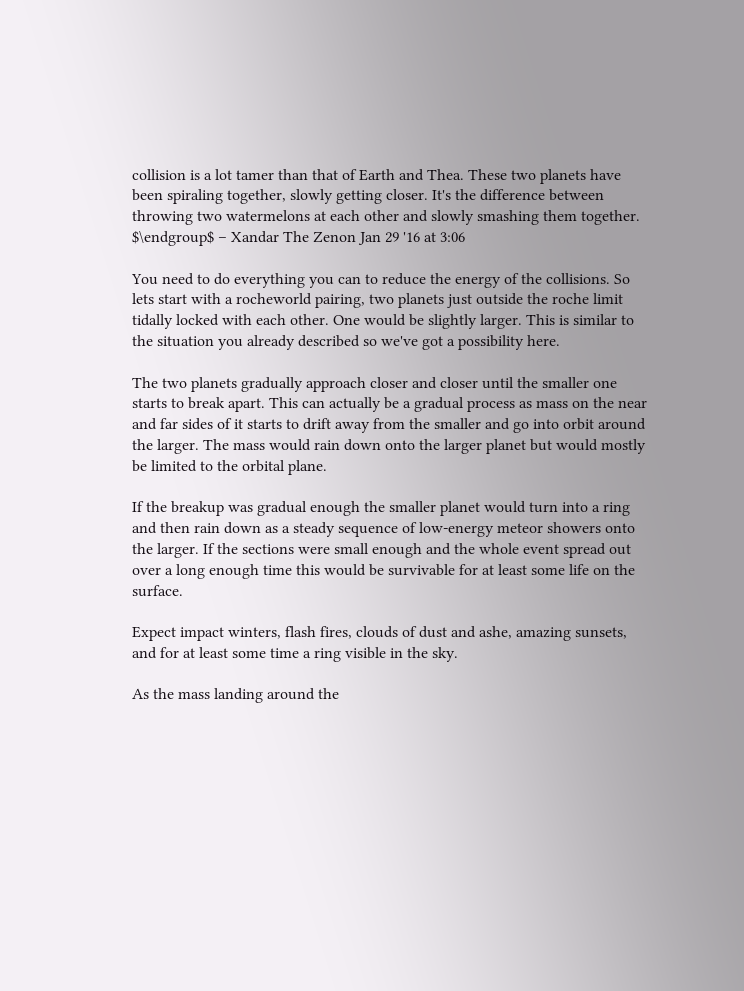collision is a lot tamer than that of Earth and Thea. These two planets have been spiraling together, slowly getting closer. It's the difference between throwing two watermelons at each other and slowly smashing them together. $\endgroup$ – Xandar The Zenon Jan 29 '16 at 3:06

You need to do everything you can to reduce the energy of the collisions. So lets start with a rocheworld pairing, two planets just outside the roche limit tidally locked with each other. One would be slightly larger. This is similar to the situation you already described so we've got a possibility here.

The two planets gradually approach closer and closer until the smaller one starts to break apart. This can actually be a gradual process as mass on the near and far sides of it starts to drift away from the smaller and go into orbit around the larger. The mass would rain down onto the larger planet but would mostly be limited to the orbital plane.

If the breakup was gradual enough the smaller planet would turn into a ring and then rain down as a steady sequence of low-energy meteor showers onto the larger. If the sections were small enough and the whole event spread out over a long enough time this would be survivable for at least some life on the surface.

Expect impact winters, flash fires, clouds of dust and ashe, amazing sunsets, and for at least some time a ring visible in the sky.

As the mass landing around the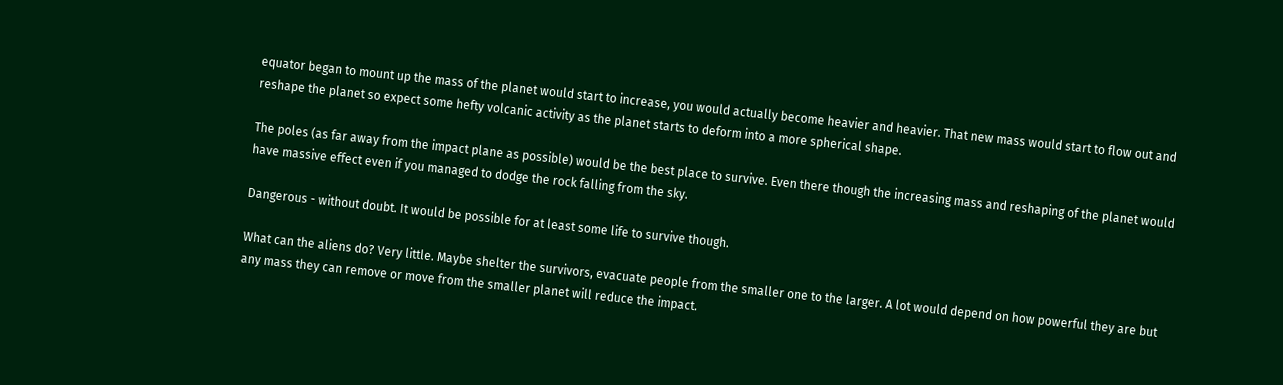equator began to mount up the mass of the planet would start to increase, you would actually become heavier and heavier. That new mass would start to flow out and reshape the planet so expect some hefty volcanic activity as the planet starts to deform into a more spherical shape.

The poles (as far away from the impact plane as possible) would be the best place to survive. Even there though the increasing mass and reshaping of the planet would have massive effect even if you managed to dodge the rock falling from the sky.

Dangerous - without doubt. It would be possible for at least some life to survive though.

What can the aliens do? Very little. Maybe shelter the survivors, evacuate people from the smaller one to the larger. A lot would depend on how powerful they are but any mass they can remove or move from the smaller planet will reduce the impact.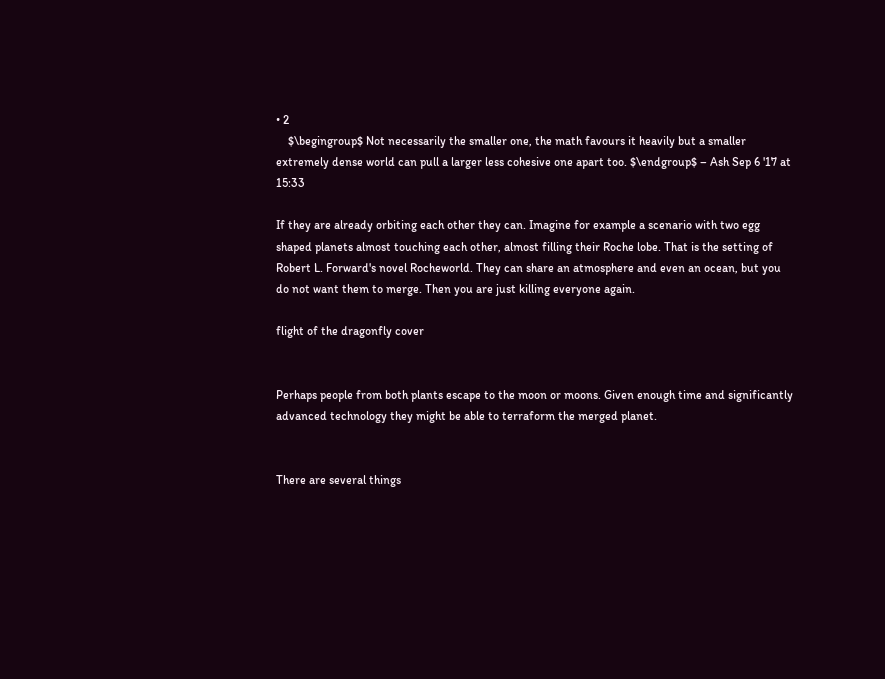• 2
    $\begingroup$ Not necessarily the smaller one, the math favours it heavily but a smaller extremely dense world can pull a larger less cohesive one apart too. $\endgroup$ – Ash Sep 6 '17 at 15:33

If they are already orbiting each other they can. Imagine for example a scenario with two egg shaped planets almost touching each other, almost filling their Roche lobe. That is the setting of Robert L. Forward's novel Rocheworld. They can share an atmosphere and even an ocean, but you do not want them to merge. Then you are just killing everyone again.

flight of the dragonfly cover


Perhaps people from both plants escape to the moon or moons. Given enough time and significantly advanced technology they might be able to terraform the merged planet.


There are several things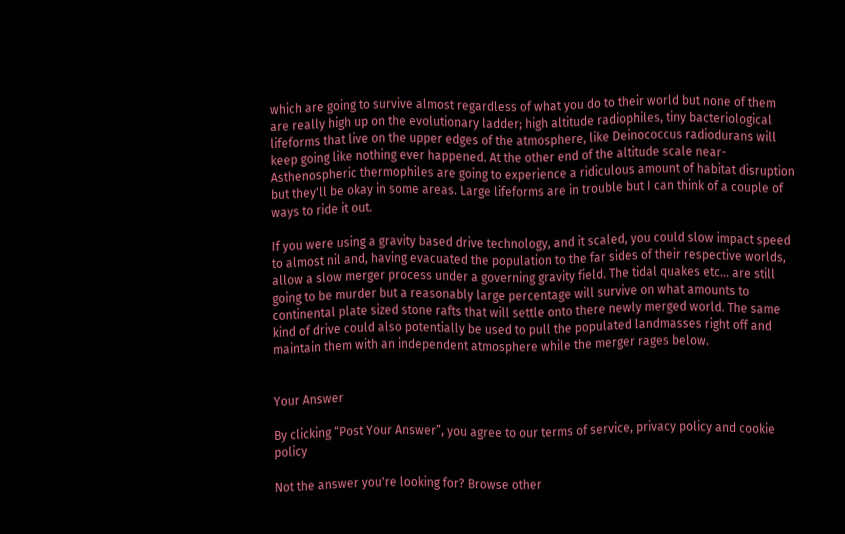which are going to survive almost regardless of what you do to their world but none of them are really high up on the evolutionary ladder; high altitude radiophiles, tiny bacteriological lifeforms that live on the upper edges of the atmosphere, like Deinococcus radiodurans will keep going like nothing ever happened. At the other end of the altitude scale near-Asthenospheric thermophiles are going to experience a ridiculous amount of habitat disruption but they'll be okay in some areas. Large lifeforms are in trouble but I can think of a couple of ways to ride it out.

If you were using a gravity based drive technology, and it scaled, you could slow impact speed to almost nil and, having evacuated the population to the far sides of their respective worlds, allow a slow merger process under a governing gravity field. The tidal quakes etc... are still going to be murder but a reasonably large percentage will survive on what amounts to continental plate sized stone rafts that will settle onto there newly merged world. The same kind of drive could also potentially be used to pull the populated landmasses right off and maintain them with an independent atmosphere while the merger rages below.


Your Answer

By clicking “Post Your Answer”, you agree to our terms of service, privacy policy and cookie policy

Not the answer you're looking for? Browse other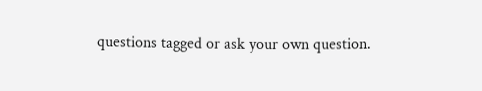questions tagged or ask your own question.